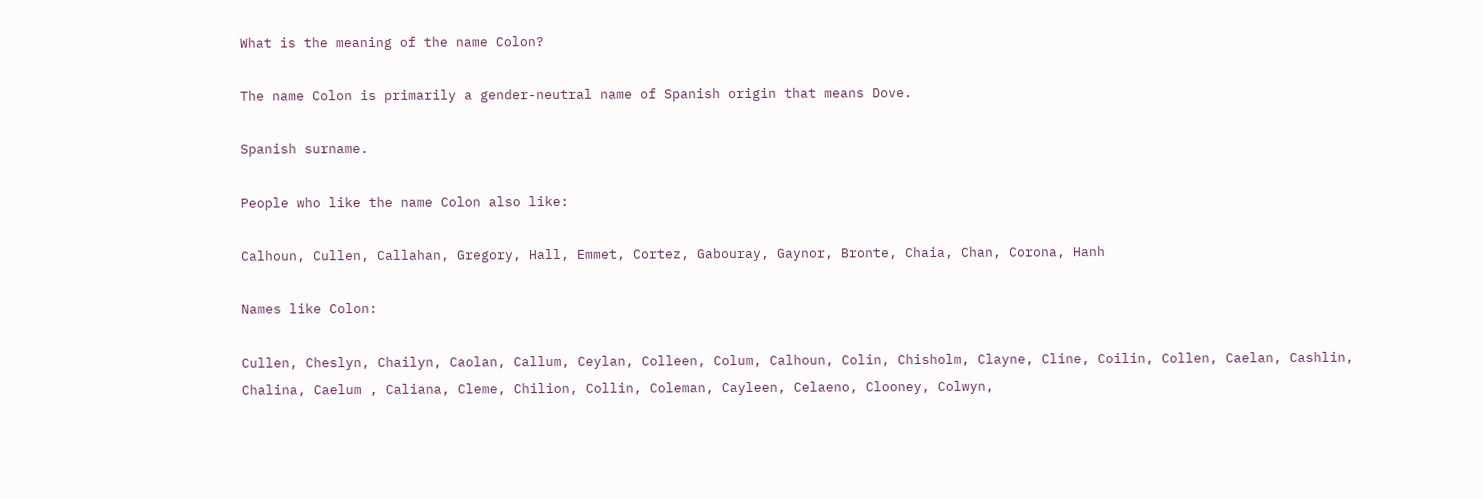What is the meaning of the name Colon?

The name Colon is primarily a gender-neutral name of Spanish origin that means Dove.

Spanish surname.

People who like the name Colon also like:

Calhoun, Cullen, Callahan, Gregory, Hall, Emmet, Cortez, Gabouray, Gaynor, Bronte, Chaia, Chan, Corona, Hanh

Names like Colon:

Cullen, Cheslyn, Chailyn, Caolan, Callum, Ceylan, Colleen, Colum, Calhoun, Colin, Chisholm, Clayne, Cline, Coilin, Collen, Caelan, Cashlin, Chalina, Caelum , Caliana, Cleme, Chilion, Collin, Coleman, Cayleen, Celaeno, Clooney, Colwyn,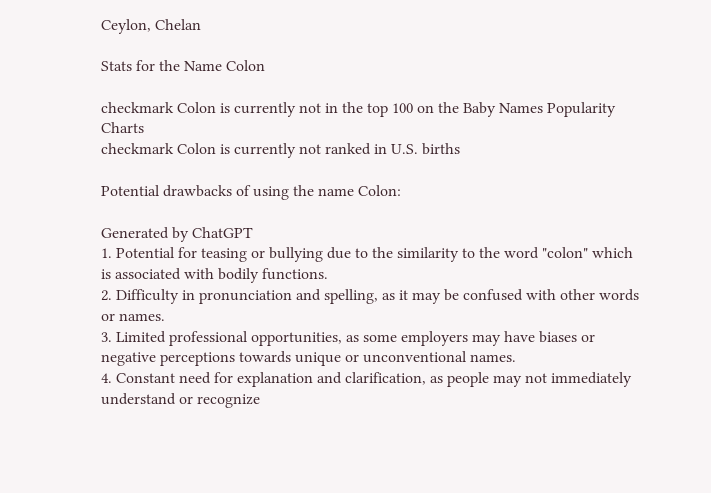Ceylon, Chelan

Stats for the Name Colon

checkmark Colon is currently not in the top 100 on the Baby Names Popularity Charts
checkmark Colon is currently not ranked in U.S. births

Potential drawbacks of using the name Colon:

Generated by ChatGPT
1. Potential for teasing or bullying due to the similarity to the word "colon" which is associated with bodily functions.
2. Difficulty in pronunciation and spelling, as it may be confused with other words or names.
3. Limited professional opportunities, as some employers may have biases or negative perceptions towards unique or unconventional names.
4. Constant need for explanation and clarification, as people may not immediately understand or recognize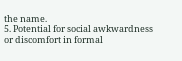the name.
5. Potential for social awkwardness or discomfort in formal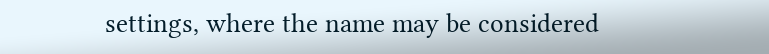settings, where the name may be considered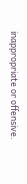inappropriate or offensive.